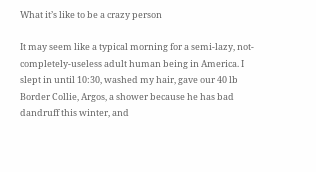What it’s like to be a crazy person

It may seem like a typical morning for a semi-lazy, not-completely-useless adult human being in America. I slept in until 10:30, washed my hair, gave our 40 lb Border Collie, Argos, a shower because he has bad dandruff this winter, and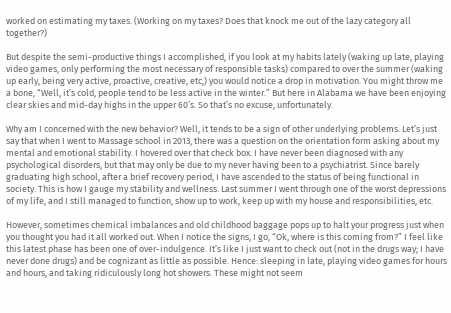worked on estimating my taxes. (Working on my taxes? Does that knock me out of the lazy category all together?)

But despite the semi-productive things I accomplished, if you look at my habits lately (waking up late, playing video games, only performing the most necessary of responsible tasks) compared to over the summer (waking up early, being very active, proactive, creative, etc,) you would notice a drop in motivation. You might throw me a bone, “Well, it’s cold, people tend to be less active in the winter.” But here in Alabama we have been enjoying clear skies and mid-day highs in the upper 60’s. So that’s no excuse, unfortunately.

Why am I concerned with the new behavior? Well, it tends to be a sign of other underlying problems. Let’s just say that when I went to Massage school in 2013, there was a question on the orientation form asking about my mental and emotional stability. I hovered over that check box. I have never been diagnosed with any psychological disorders, but that may only be due to my never having been to a psychiatrist. Since barely graduating high school, after a brief recovery period, I have ascended to the status of being functional in society. This is how I gauge my stability and wellness. Last summer I went through one of the worst depressions of my life, and I still managed to function, show up to work, keep up with my house and responsibilities, etc.

However, sometimes chemical imbalances and old childhood baggage pops up to halt your progress just when you thought you had it all worked out. When I notice the signs, I go, “Ok, where is this coming from?” I feel like this latest phase has been one of over-indulgence. It’s like I just want to check out (not in the drugs way; I have never done drugs) and be cognizant as little as possible. Hence: sleeping in late, playing video games for hours and hours, and taking ridiculously long hot showers. These might not seem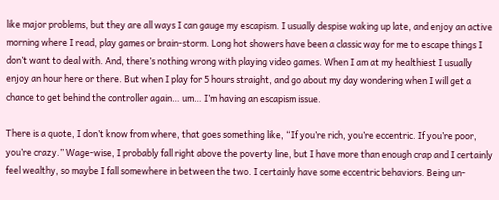like major problems, but they are all ways I can gauge my escapism. I usually despise waking up late, and enjoy an active morning where I read, play games or brain-storm. Long hot showers have been a classic way for me to escape things I don’t want to deal with. And, there’s nothing wrong with playing video games. When I am at my healthiest I usually enjoy an hour here or there. But when I play for 5 hours straight, and go about my day wondering when I will get a chance to get behind the controller again… um… I’m having an escapism issue.

There is a quote, I don’t know from where, that goes something like, “If you’re rich, you’re eccentric. If you’re poor, you’re crazy.” Wage-wise, I probably fall right above the poverty line, but I have more than enough crap and I certainly feel wealthy, so maybe I fall somewhere in between the two. I certainly have some eccentric behaviors. Being un-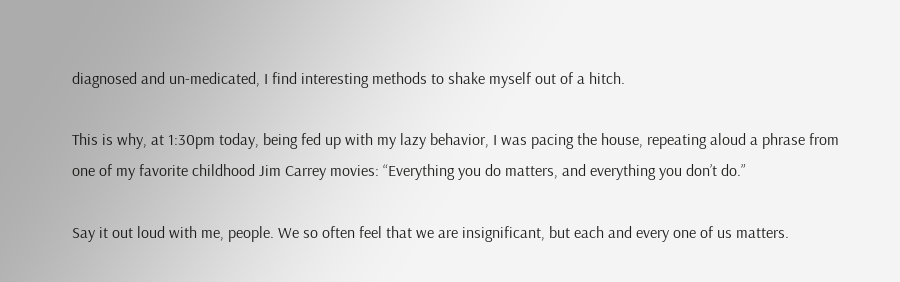diagnosed and un-medicated, I find interesting methods to shake myself out of a hitch.

This is why, at 1:30pm today, being fed up with my lazy behavior, I was pacing the house, repeating aloud a phrase from one of my favorite childhood Jim Carrey movies: “Everything you do matters, and everything you don’t do.”

Say it out loud with me, people. We so often feel that we are insignificant, but each and every one of us matters.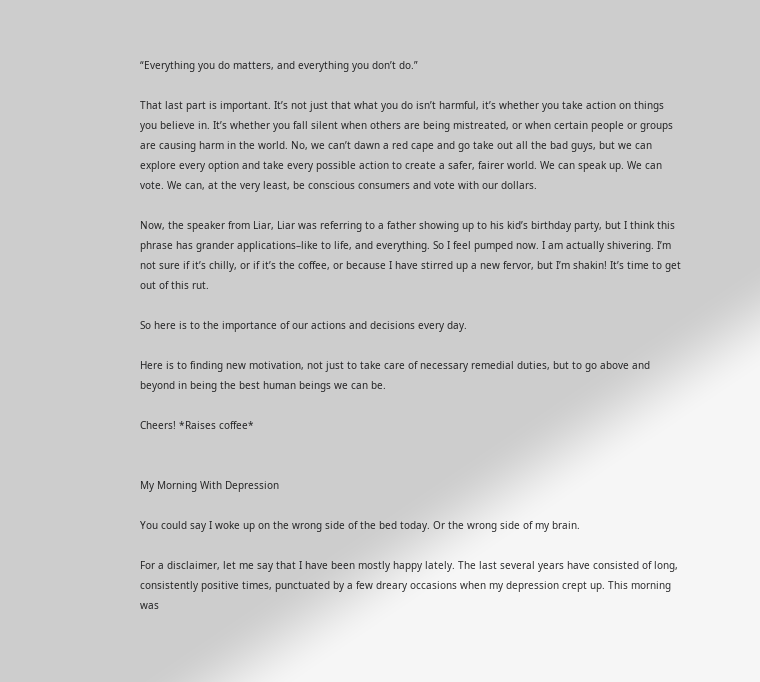“Everything you do matters, and everything you don’t do.”

That last part is important. It’s not just that what you do isn’t harmful, it’s whether you take action on things you believe in. It’s whether you fall silent when others are being mistreated, or when certain people or groups are causing harm in the world. No, we can’t dawn a red cape and go take out all the bad guys, but we can explore every option and take every possible action to create a safer, fairer world. We can speak up. We can vote. We can, at the very least, be conscious consumers and vote with our dollars.

Now, the speaker from Liar, Liar was referring to a father showing up to his kid’s birthday party, but I think this phrase has grander applications–like to life, and everything. So I feel pumped now. I am actually shivering. I’m not sure if it’s chilly, or if it’s the coffee, or because I have stirred up a new fervor, but I’m shakin! It’s time to get out of this rut.

So here is to the importance of our actions and decisions every day.

Here is to finding new motivation, not just to take care of necessary remedial duties, but to go above and beyond in being the best human beings we can be.

Cheers! *Raises coffee*


My Morning With Depression

You could say I woke up on the wrong side of the bed today. Or the wrong side of my brain.

For a disclaimer, let me say that I have been mostly happy lately. The last several years have consisted of long, consistently positive times, punctuated by a few dreary occasions when my depression crept up. This morning was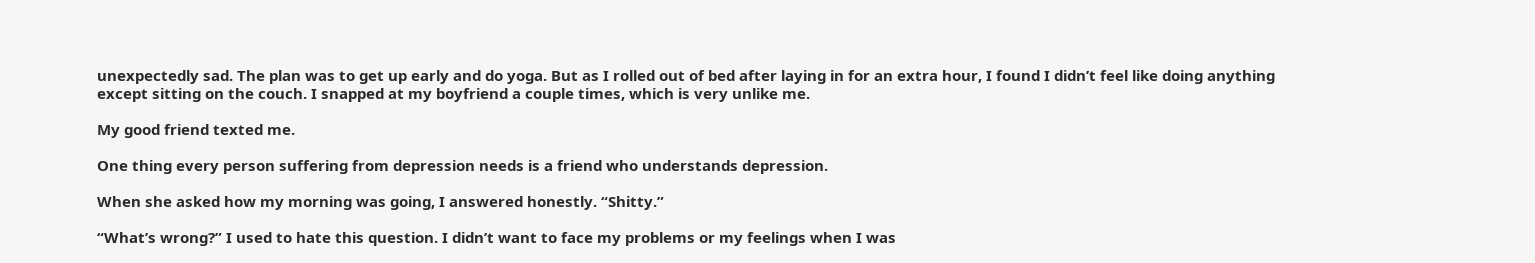unexpectedly sad. The plan was to get up early and do yoga. But as I rolled out of bed after laying in for an extra hour, I found I didn’t feel like doing anything except sitting on the couch. I snapped at my boyfriend a couple times, which is very unlike me.

My good friend texted me.

One thing every person suffering from depression needs is a friend who understands depression.

When she asked how my morning was going, I answered honestly. “Shitty.”

“What’s wrong?” I used to hate this question. I didn’t want to face my problems or my feelings when I was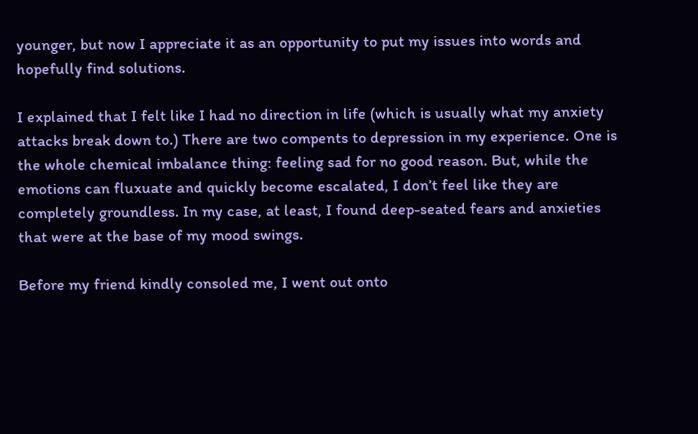younger, but now I appreciate it as an opportunity to put my issues into words and hopefully find solutions.

I explained that I felt like I had no direction in life (which is usually what my anxiety attacks break down to.) There are two compents to depression in my experience. One is the whole chemical imbalance thing: feeling sad for no good reason. But, while the emotions can fluxuate and quickly become escalated, I don’t feel like they are completely groundless. In my case, at least, I found deep-seated fears and anxieties that were at the base of my mood swings.

Before my friend kindly consoled me, I went out onto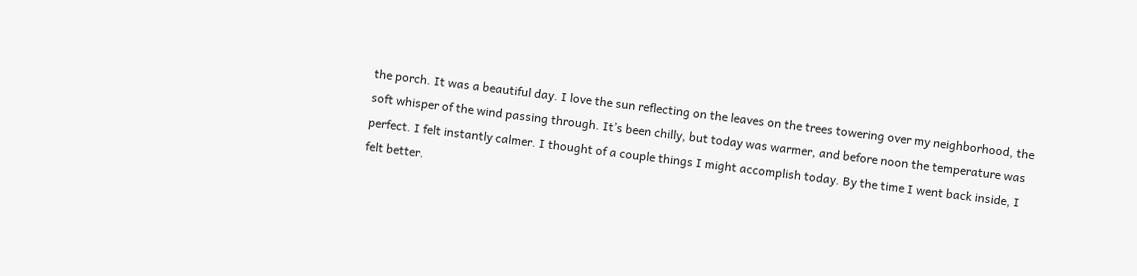the porch. It was a beautiful day. I love the sun reflecting on the leaves on the trees towering over my neighborhood, the soft whisper of the wind passing through. It’s been chilly, but today was warmer, and before noon the temperature was perfect. I felt instantly calmer. I thought of a couple things I might accomplish today. By the time I went back inside, I felt better.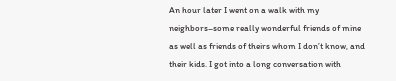An hour later I went on a walk with my neighbors–some really wonderful friends of mine as well as friends of theirs whom I don’t know, and their kids. I got into a long conversation with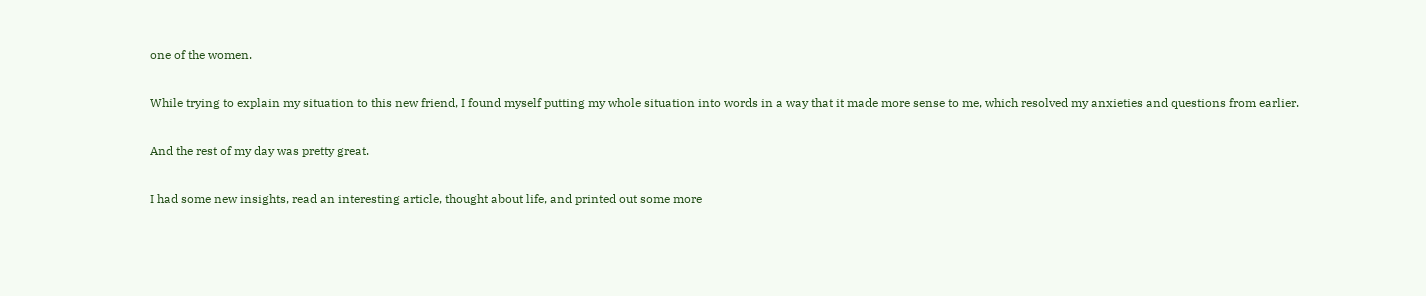one of the women.

While trying to explain my situation to this new friend, I found myself putting my whole situation into words in a way that it made more sense to me, which resolved my anxieties and questions from earlier.

And the rest of my day was pretty great.

I had some new insights, read an interesting article, thought about life, and printed out some more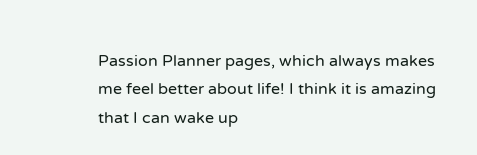Passion Planner pages, which always makes me feel better about life! I think it is amazing that I can wake up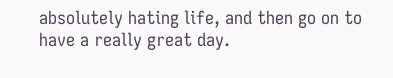absolutely hating life, and then go on to have a really great day.